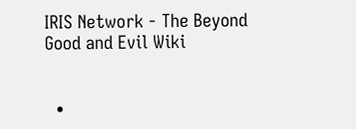IRIS Network - The Beyond Good and Evil Wiki


  •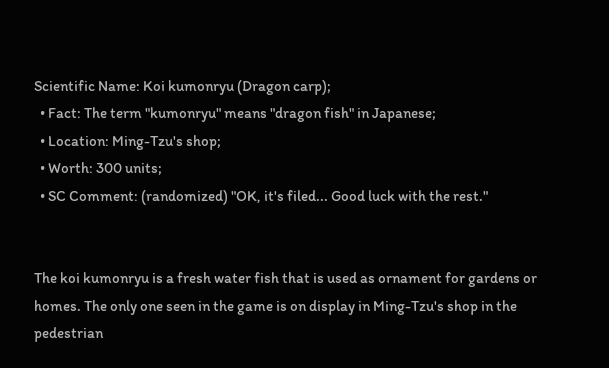Scientific Name: Koi kumonryu (Dragon carp);
  • Fact: The term "kumonryu" means "dragon fish" in Japanese;
  • Location: Ming-Tzu's shop;
  • Worth: 300 units;
  • SC Comment: (randomized) "OK, it's filed... Good luck with the rest."


The koi kumonryu is a fresh water fish that is used as ornament for gardens or homes. The only one seen in the game is on display in Ming-Tzu's shop in the pedestrian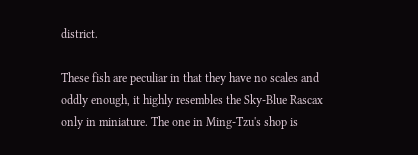district.

These fish are peculiar in that they have no scales and oddly enough, it highly resembles the Sky-Blue Rascax only in miniature. The one in Ming-Tzu's shop is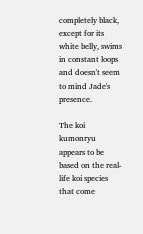completely black, except for its white belly, swims in constant loops and doesn't seem to mind Jade's presence.

The koi kumonryu appears to be based on the real-life koi species that come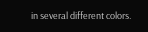in several different colors.